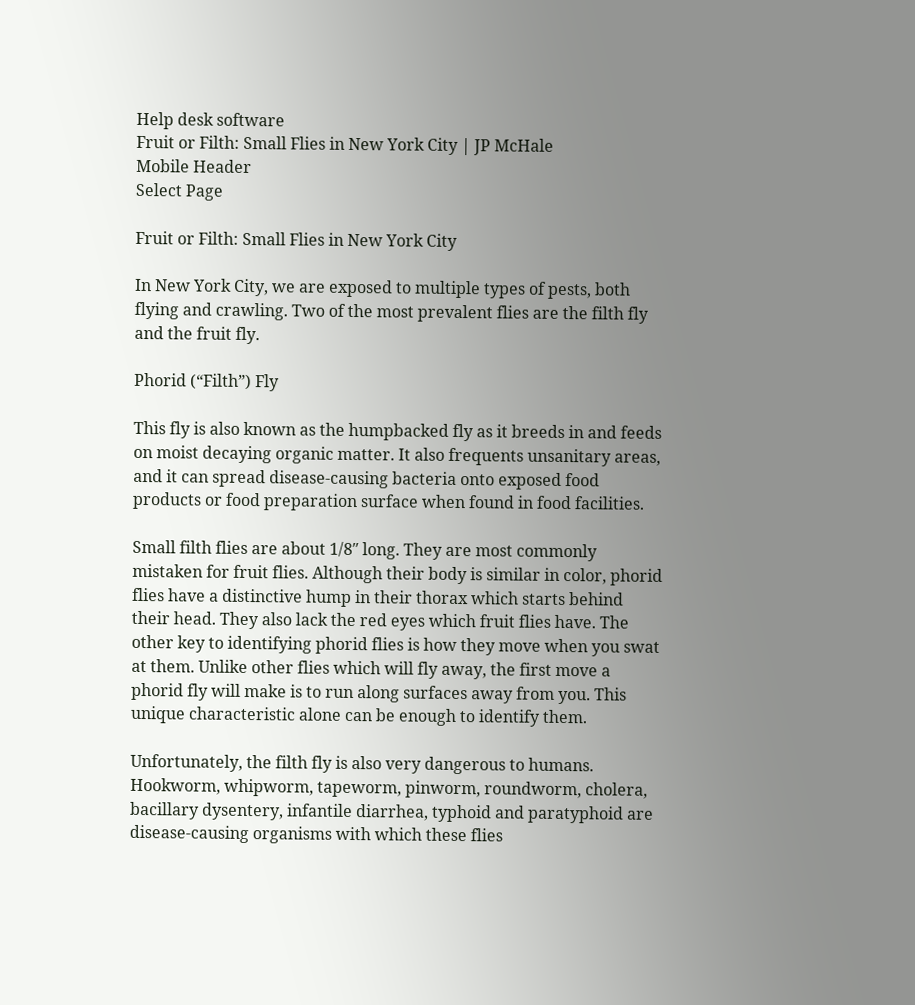Help desk software
Fruit or Filth: Small Flies in New York City | JP McHale
Mobile Header
Select Page

Fruit or Filth: Small Flies in New York City

In New York City, we are exposed to multiple types of pests, both flying and crawling. Two of the most prevalent flies are the filth fly and the fruit fly.

Phorid (“Filth”) Fly

This fly is also known as the humpbacked fly as it breeds in and feeds on moist decaying organic matter. It also frequents unsanitary areas, and it can spread disease-causing bacteria onto exposed food products or food preparation surface when found in food facilities.

Small filth flies are about 1/8″ long. They are most commonly mistaken for fruit flies. Although their body is similar in color, phorid flies have a distinctive hump in their thorax which starts behind their head. They also lack the red eyes which fruit flies have. The other key to identifying phorid flies is how they move when you swat at them. Unlike other flies which will fly away, the first move a phorid fly will make is to run along surfaces away from you. This unique characteristic alone can be enough to identify them.

Unfortunately, the filth fly is also very dangerous to humans. Hookworm, whipworm, tapeworm, pinworm, roundworm, cholera, bacillary dysentery, infantile diarrhea, typhoid and paratyphoid are disease-causing organisms with which these flies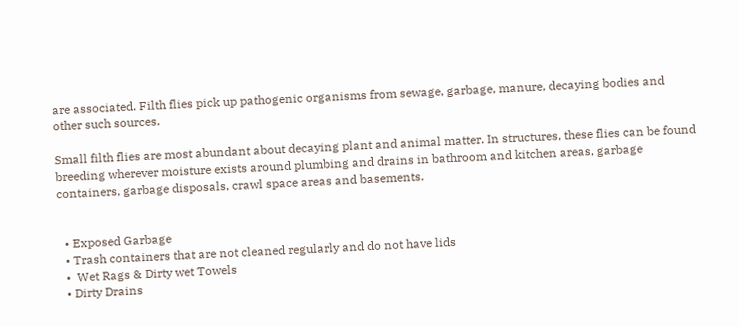are associated. Filth flies pick up pathogenic organisms from sewage, garbage, manure, decaying bodies and other such sources.

Small filth flies are most abundant about decaying plant and animal matter. In structures, these flies can be found breeding wherever moisture exists around plumbing and drains in bathroom and kitchen areas, garbage containers, garbage disposals, crawl space areas and basements.


  • Exposed Garbage
  • Trash containers that are not cleaned regularly and do not have lids
  •  Wet Rags & Dirty wet Towels
  • Dirty Drains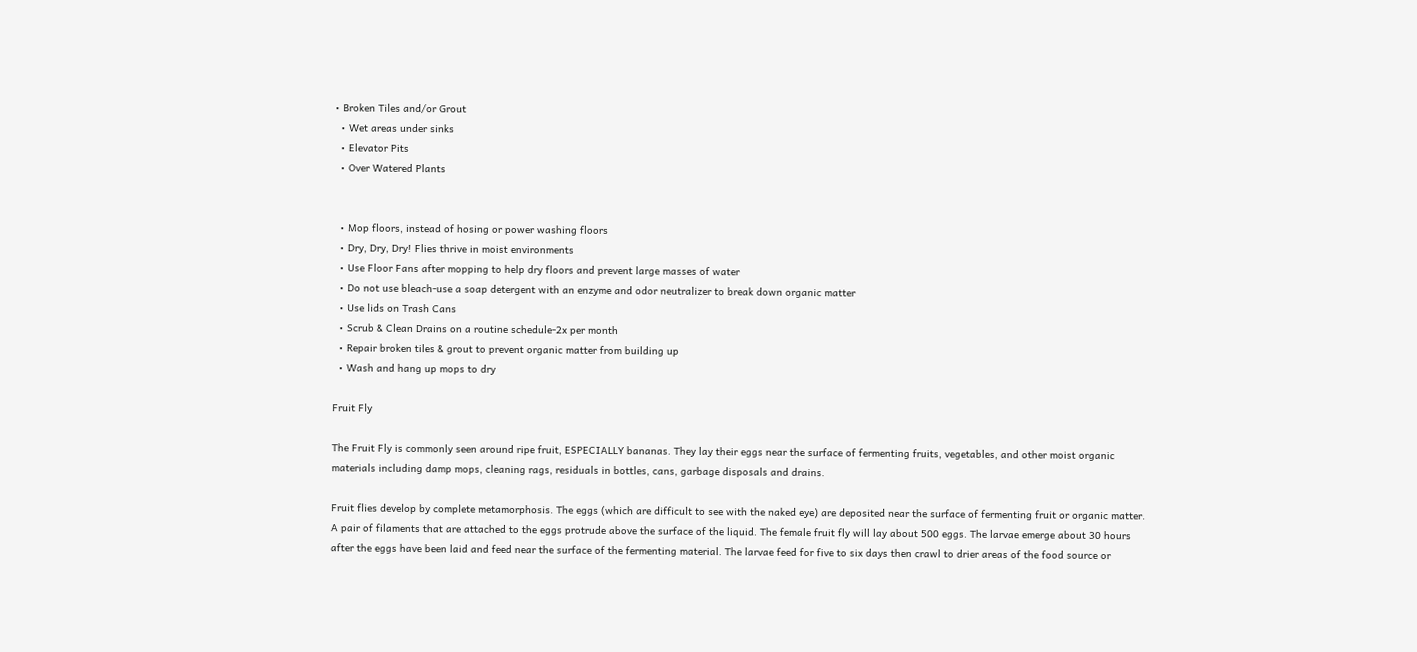• Broken Tiles and/or Grout
  • Wet areas under sinks
  • Elevator Pits
  • Over Watered Plants


  • Mop floors, instead of hosing or power washing floors
  • Dry, Dry, Dry! Flies thrive in moist environments
  • Use Floor Fans after mopping to help dry floors and prevent large masses of water
  • Do not use bleach-use a soap detergent with an enzyme and odor neutralizer to break down organic matter
  • Use lids on Trash Cans
  • Scrub & Clean Drains on a routine schedule-2x per month
  • Repair broken tiles & grout to prevent organic matter from building up
  • Wash and hang up mops to dry

Fruit Fly

The Fruit Fly is commonly seen around ripe fruit, ESPECIALLY bananas. They lay their eggs near the surface of fermenting fruits, vegetables, and other moist organic materials including damp mops, cleaning rags, residuals in bottles, cans, garbage disposals and drains.

Fruit flies develop by complete metamorphosis. The eggs (which are difficult to see with the naked eye) are deposited near the surface of fermenting fruit or organic matter. A pair of filaments that are attached to the eggs protrude above the surface of the liquid. The female fruit fly will lay about 500 eggs. The larvae emerge about 30 hours after the eggs have been laid and feed near the surface of the fermenting material. The larvae feed for five to six days then crawl to drier areas of the food source or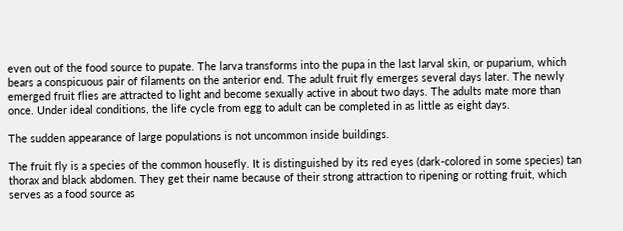even out of the food source to pupate. The larva transforms into the pupa in the last larval skin, or puparium, which bears a conspicuous pair of filaments on the anterior end. The adult fruit fly emerges several days later. The newly emerged fruit flies are attracted to light and become sexually active in about two days. The adults mate more than once. Under ideal conditions, the life cycle from egg to adult can be completed in as little as eight days.

The sudden appearance of large populations is not uncommon inside buildings.

The fruit fly is a species of the common housefly. It is distinguished by its red eyes (dark-colored in some species) tan thorax and black abdomen. They get their name because of their strong attraction to ripening or rotting fruit, which serves as a food source as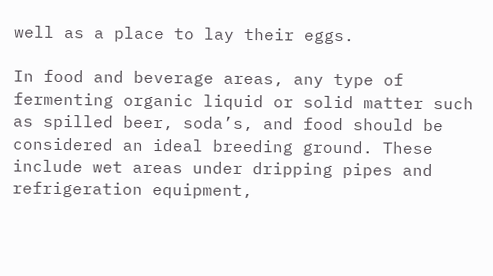well as a place to lay their eggs.

In food and beverage areas, any type of fermenting organic liquid or solid matter such as spilled beer, soda’s, and food should be considered an ideal breeding ground. These include wet areas under dripping pipes and refrigeration equipment,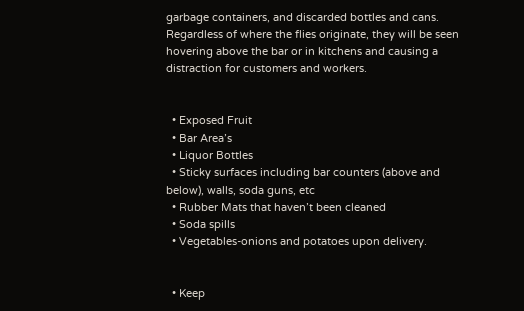garbage containers, and discarded bottles and cans. Regardless of where the flies originate, they will be seen hovering above the bar or in kitchens and causing a distraction for customers and workers.


  • Exposed Fruit
  • Bar Area’s
  • Liquor Bottles
  • Sticky surfaces including bar counters (above and below), walls, soda guns, etc
  • Rubber Mats that haven’t been cleaned
  • Soda spills
  • Vegetables-onions and potatoes upon delivery.


  • Keep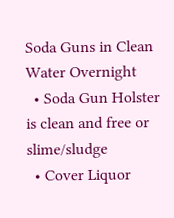Soda Guns in Clean Water Overnight
  • Soda Gun Holster is clean and free or slime/sludge
  • Cover Liquor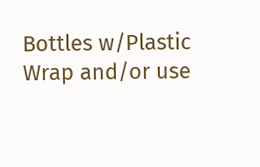Bottles w/Plastic Wrap and/or use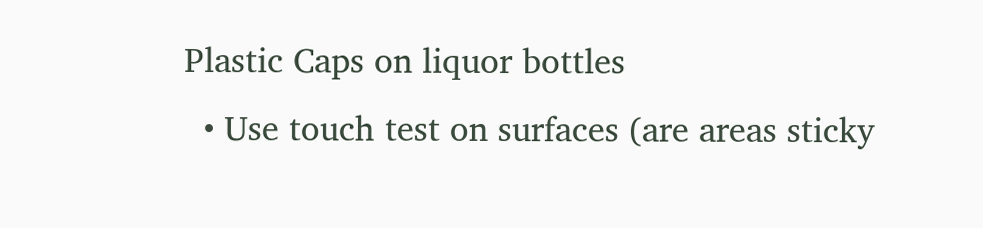Plastic Caps on liquor bottles
  • Use touch test on surfaces (are areas sticky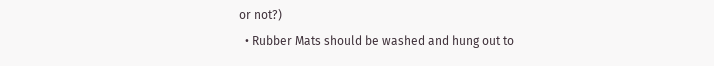or not?)
  • Rubber Mats should be washed and hung out to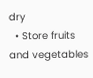dry
  • Store fruits and vegetables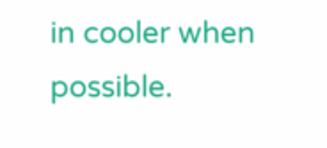in cooler when possible.